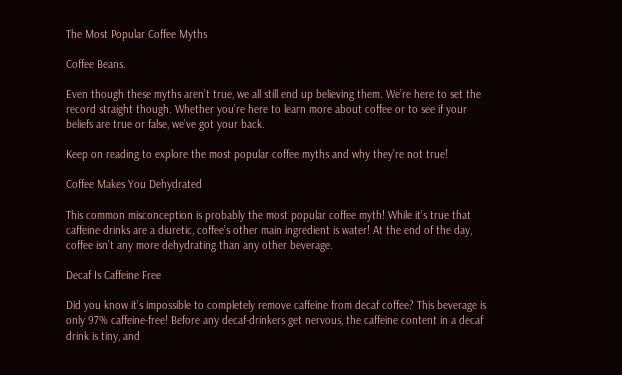The Most Popular Coffee Myths

Coffee Beans.

Even though these myths aren’t true, we all still end up believing them. We’re here to set the record straight though. Whether you’re here to learn more about coffee or to see if your beliefs are true or false, we’ve got your back.

Keep on reading to explore the most popular coffee myths and why they’re not true!

Coffee Makes You Dehydrated

This common misconception is probably the most popular coffee myth! While it’s true that caffeine drinks are a diuretic, coffee’s other main ingredient is water! At the end of the day, coffee isn’t any more dehydrating than any other beverage.

Decaf Is Caffeine Free

Did you know it’s impossible to completely remove caffeine from decaf coffee? This beverage is only 97% caffeine-free! Before any decaf-drinkers get nervous, the caffeine content in a decaf drink is tiny, and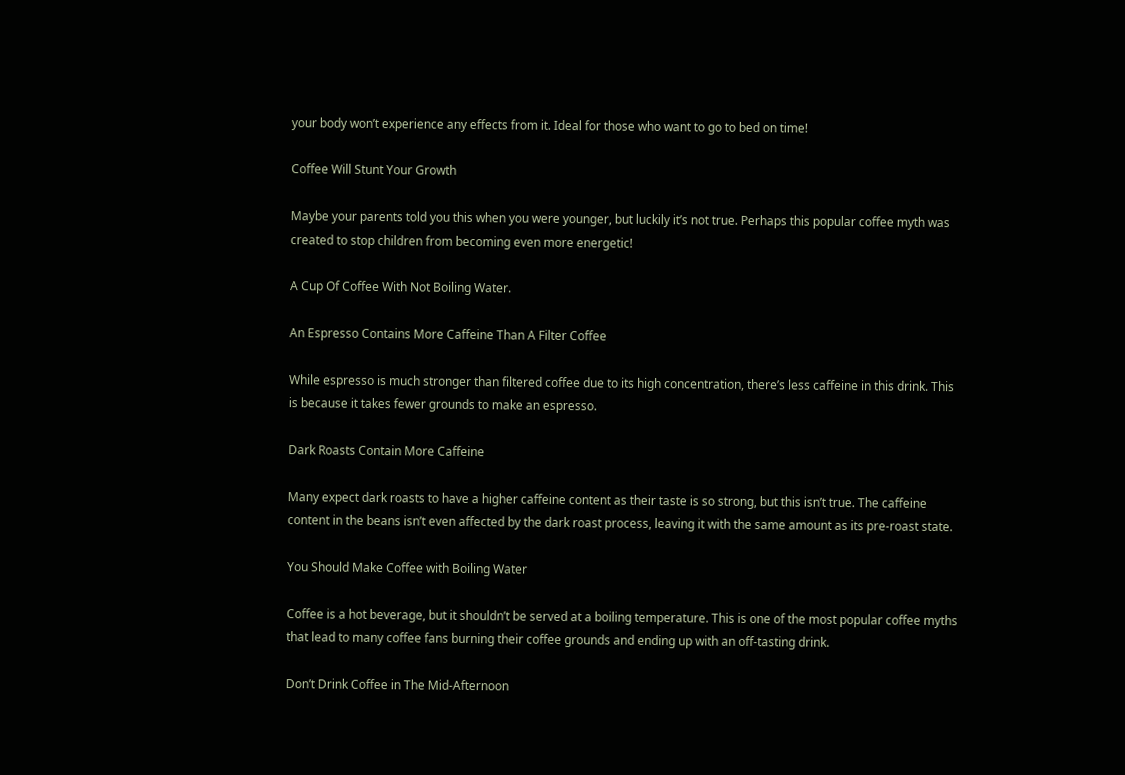your body won’t experience any effects from it. Ideal for those who want to go to bed on time!

Coffee Will Stunt Your Growth

Maybe your parents told you this when you were younger, but luckily it’s not true. Perhaps this popular coffee myth was created to stop children from becoming even more energetic!

A Cup Of Coffee With Not Boiling Water.

An Espresso Contains More Caffeine Than A Filter Coffee

While espresso is much stronger than filtered coffee due to its high concentration, there’s less caffeine in this drink. This is because it takes fewer grounds to make an espresso.

Dark Roasts Contain More Caffeine

Many expect dark roasts to have a higher caffeine content as their taste is so strong, but this isn’t true. The caffeine content in the beans isn’t even affected by the dark roast process, leaving it with the same amount as its pre-roast state.

You Should Make Coffee with Boiling Water

Coffee is a hot beverage, but it shouldn’t be served at a boiling temperature. This is one of the most popular coffee myths that lead to many coffee fans burning their coffee grounds and ending up with an off-tasting drink.

Don’t Drink Coffee in The Mid-Afternoon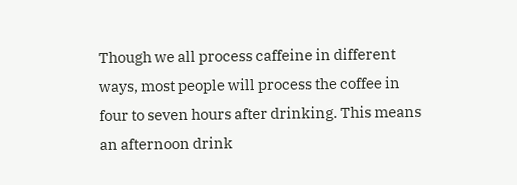Though we all process caffeine in different ways, most people will process the coffee in four to seven hours after drinking. This means an afternoon drink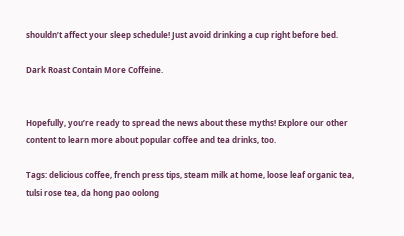shouldn’t affect your sleep schedule! Just avoid drinking a cup right before bed.

Dark Roast Contain More Coffeine.


Hopefully, you’re ready to spread the news about these myths! Explore our other content to learn more about popular coffee and tea drinks, too.

Tags: delicious coffee, french press tips, steam milk at home, loose leaf organic tea, tulsi rose tea, da hong pao oolong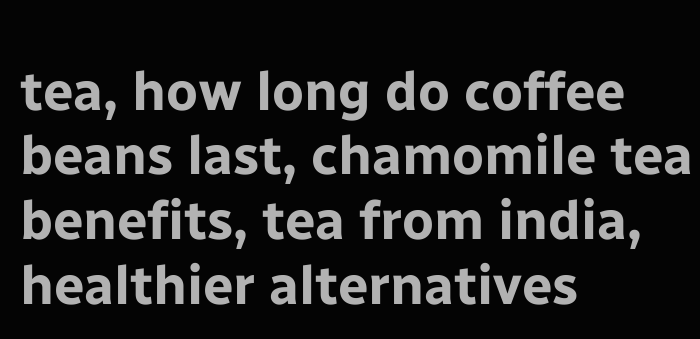tea, how long do coffee beans last, chamomile tea benefits, tea from india, healthier alternatives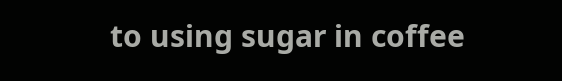to using sugar in coffee